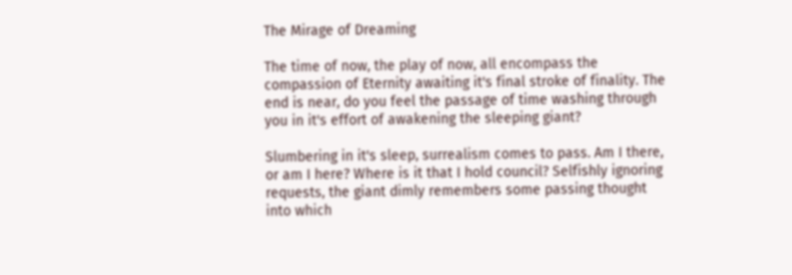The Mirage of Dreaming

The time of now, the play of now, all encompass the compassion of Eternity awaiting it's final stroke of finality. The end is near, do you feel the passage of time washing through you in it's effort of awakening the sleeping giant?

Slumbering in it's sleep, surrealism comes to pass. Am I there, or am I here? Where is it that I hold council? Selfishly ignoring requests, the giant dimly remembers some passing thought into which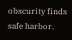obscurity finds safe harbor.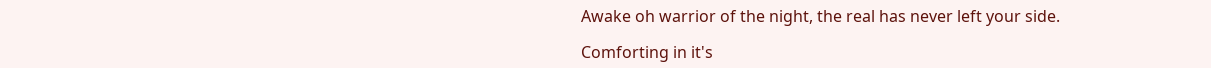Awake oh warrior of the night, the real has never left your side.

Comforting in it's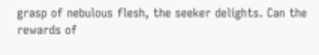grasp of nebulous flesh, the seeker delights. Can the rewards of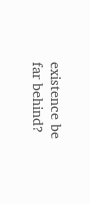existence be far behind?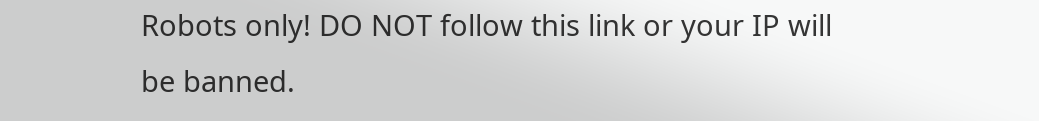Robots only! DO NOT follow this link or your IP will be banned.